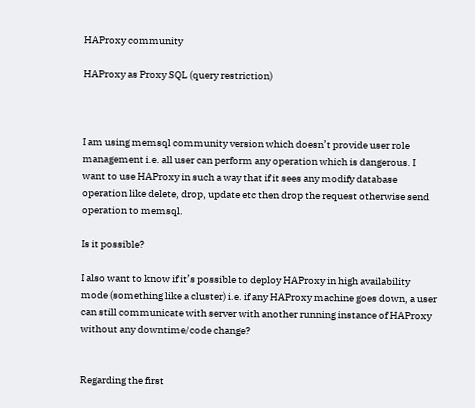HAProxy community

HAProxy as Proxy SQL (query restriction)



I am using memsql community version which doesn’t provide user role management i.e. all user can perform any operation which is dangerous. I want to use HAProxy in such a way that if it sees any modify database operation like delete, drop, update etc then drop the request otherwise send operation to memsql.

Is it possible?

I also want to know if it’s possible to deploy HAProxy in high availability mode (something like a cluster) i.e. if any HAProxy machine goes down, a user can still communicate with server with another running instance of HAProxy without any downtime/code change?


Regarding the first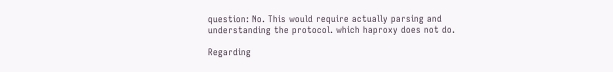question: No. This would require actually parsing and understanding the protocol. which haproxy does not do.

Regarding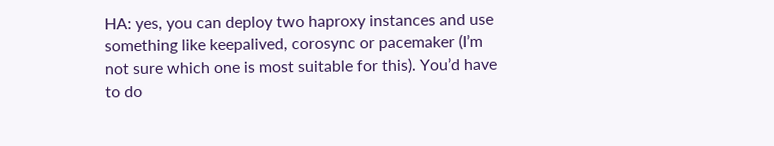HA: yes, you can deploy two haproxy instances and use something like keepalived, corosync or pacemaker (I’m not sure which one is most suitable for this). You’d have to do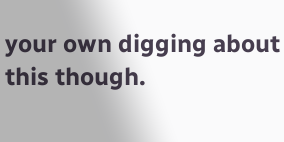your own digging about this though.